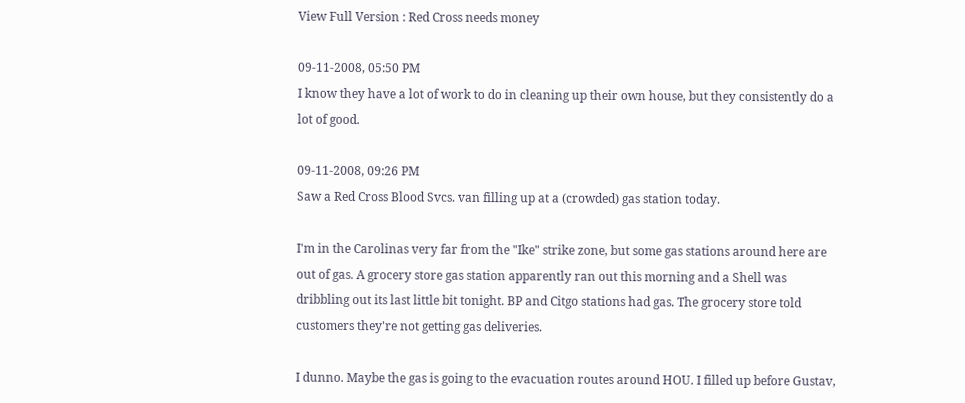View Full Version : Red Cross needs money

09-11-2008, 05:50 PM
I know they have a lot of work to do in cleaning up their own house, but they consistently do a lot of good.

09-11-2008, 09:26 PM
Saw a Red Cross Blood Svcs. van filling up at a (crowded) gas station today.

I'm in the Carolinas very far from the "Ike" strike zone, but some gas stations around here are out of gas. A grocery store gas station apparently ran out this morning and a Shell was dribbling out its last little bit tonight. BP and Citgo stations had gas. The grocery store told customers they're not getting gas deliveries.

I dunno. Maybe the gas is going to the evacuation routes around HOU. I filled up before Gustav,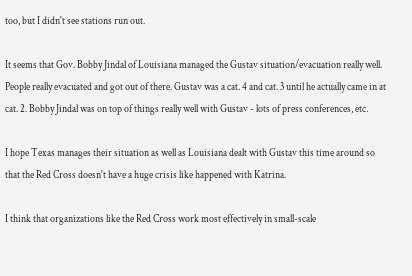too, but I didn't see stations run out.

It seems that Gov. Bobby Jindal of Louisiana managed the Gustav situation/evacuation really well. People really evacuated and got out of there. Gustav was a cat. 4 and cat. 3 until he actually came in at cat. 2. Bobby Jindal was on top of things really well with Gustav - lots of press conferences, etc.

I hope Texas manages their situation as well as Louisiana dealt with Gustav this time around so that the Red Cross doesn't have a huge crisis like happened with Katrina.

I think that organizations like the Red Cross work most effectively in small-scale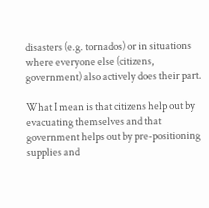disasters (e.g. tornados) or in situations where everyone else (citizens, government) also actively does their part.

What I mean is that citizens help out by evacuating themselves and that government helps out by pre-positioning supplies and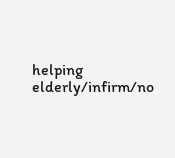helping elderly/infirm/no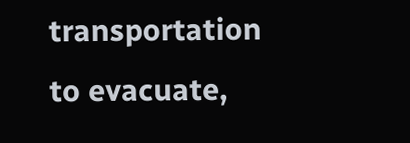transportation to evacuate,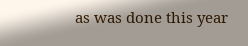as was done this year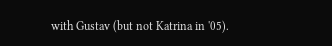with Gustav (but not Katrina in '05).